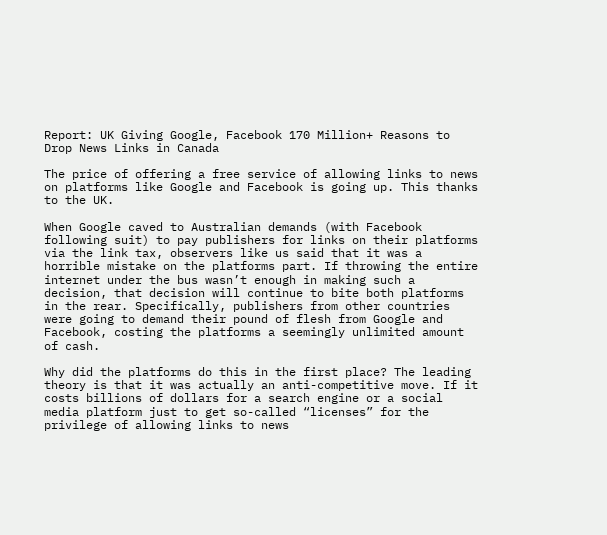Report: UK Giving Google, Facebook 170 Million+ Reasons to Drop News Links in Canada

The price of offering a free service of allowing links to news on platforms like Google and Facebook is going up. This thanks to the UK.

When Google caved to Australian demands (with Facebook following suit) to pay publishers for links on their platforms via the link tax, observers like us said that it was a horrible mistake on the platforms part. If throwing the entire internet under the bus wasn’t enough in making such a decision, that decision will continue to bite both platforms in the rear. Specifically, publishers from other countries were going to demand their pound of flesh from Google and Facebook, costing the platforms a seemingly unlimited amount of cash.

Why did the platforms do this in the first place? The leading theory is that it was actually an anti-competitive move. If it costs billions of dollars for a search engine or a social media platform just to get so-called “licenses” for the privilege of allowing links to news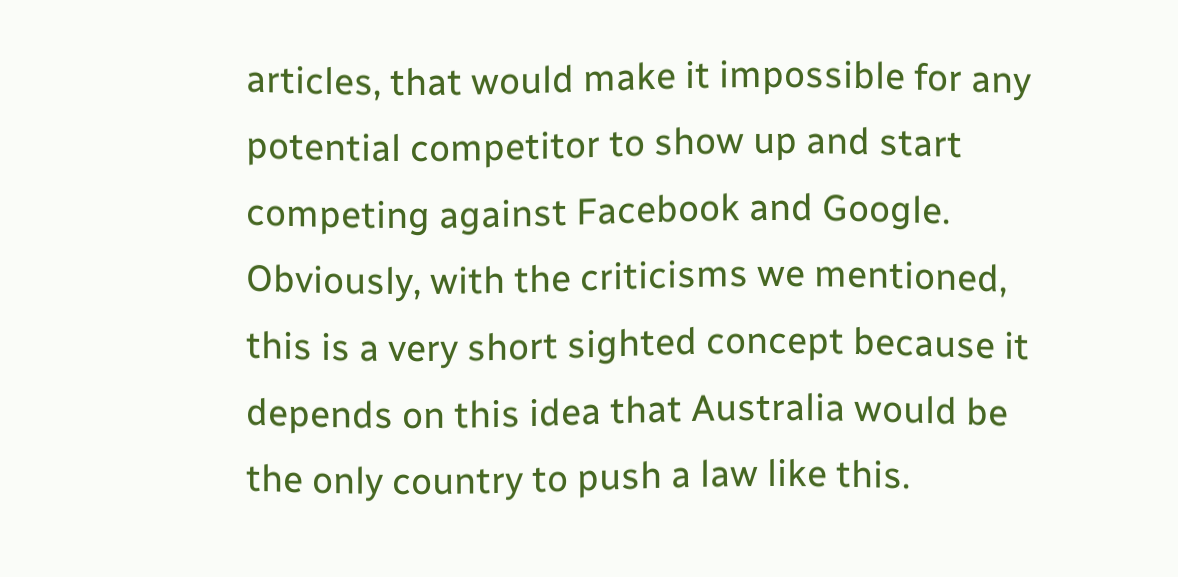articles, that would make it impossible for any potential competitor to show up and start competing against Facebook and Google. Obviously, with the criticisms we mentioned, this is a very short sighted concept because it depends on this idea that Australia would be the only country to push a law like this.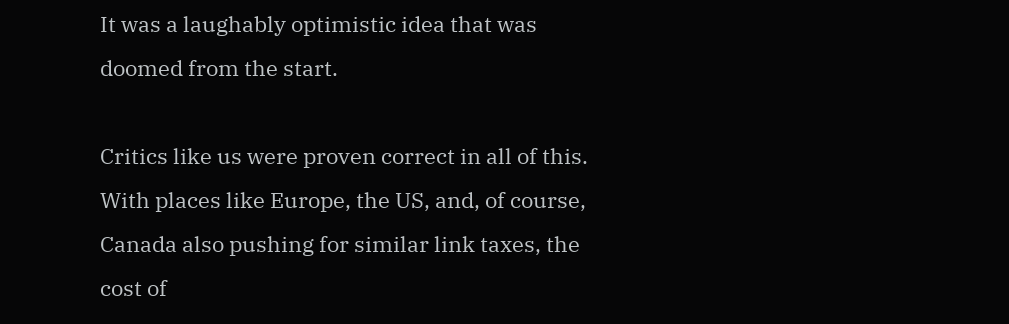It was a laughably optimistic idea that was doomed from the start.

Critics like us were proven correct in all of this. With places like Europe, the US, and, of course, Canada also pushing for similar link taxes, the cost of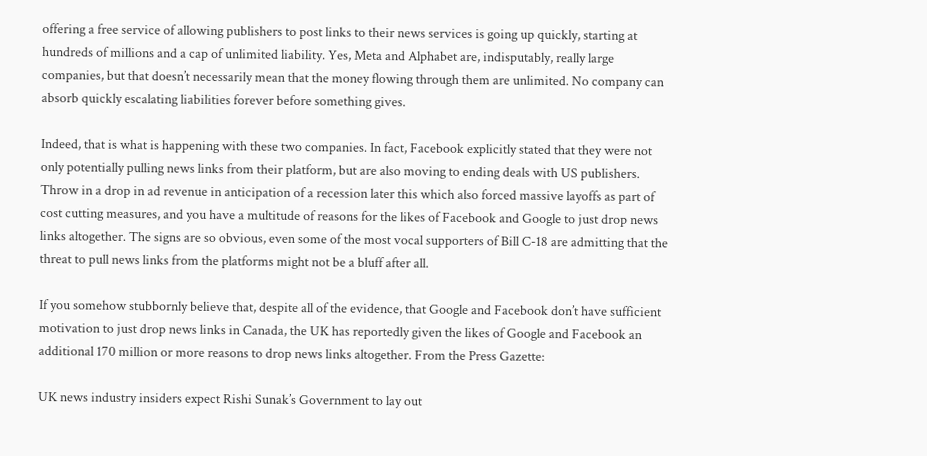offering a free service of allowing publishers to post links to their news services is going up quickly, starting at hundreds of millions and a cap of unlimited liability. Yes, Meta and Alphabet are, indisputably, really large companies, but that doesn’t necessarily mean that the money flowing through them are unlimited. No company can absorb quickly escalating liabilities forever before something gives.

Indeed, that is what is happening with these two companies. In fact, Facebook explicitly stated that they were not only potentially pulling news links from their platform, but are also moving to ending deals with US publishers. Throw in a drop in ad revenue in anticipation of a recession later this which also forced massive layoffs as part of cost cutting measures, and you have a multitude of reasons for the likes of Facebook and Google to just drop news links altogether. The signs are so obvious, even some of the most vocal supporters of Bill C-18 are admitting that the threat to pull news links from the platforms might not be a bluff after all.

If you somehow stubbornly believe that, despite all of the evidence, that Google and Facebook don’t have sufficient motivation to just drop news links in Canada, the UK has reportedly given the likes of Google and Facebook an additional 170 million or more reasons to drop news links altogether. From the Press Gazette:

UK news industry insiders expect Rishi Sunak’s Government to lay out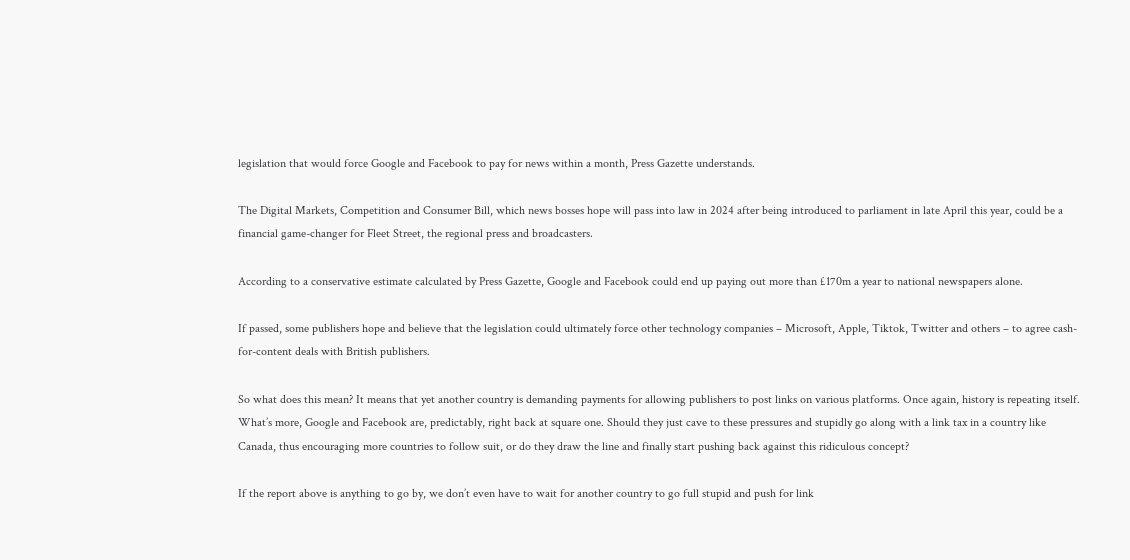legislation that would force Google and Facebook to pay for news within a month, Press Gazette understands.

The Digital Markets, Competition and Consumer Bill, which news bosses hope will pass into law in 2024 after being introduced to parliament in late April this year, could be a financial game-changer for Fleet Street, the regional press and broadcasters.

According to a conservative estimate calculated by Press Gazette, Google and Facebook could end up paying out more than £170m a year to national newspapers alone.

If passed, some publishers hope and believe that the legislation could ultimately force other technology companies – Microsoft, Apple, Tiktok, Twitter and others – to agree cash-for-content deals with British publishers.

So what does this mean? It means that yet another country is demanding payments for allowing publishers to post links on various platforms. Once again, history is repeating itself. What’s more, Google and Facebook are, predictably, right back at square one. Should they just cave to these pressures and stupidly go along with a link tax in a country like Canada, thus encouraging more countries to follow suit, or do they draw the line and finally start pushing back against this ridiculous concept?

If the report above is anything to go by, we don’t even have to wait for another country to go full stupid and push for link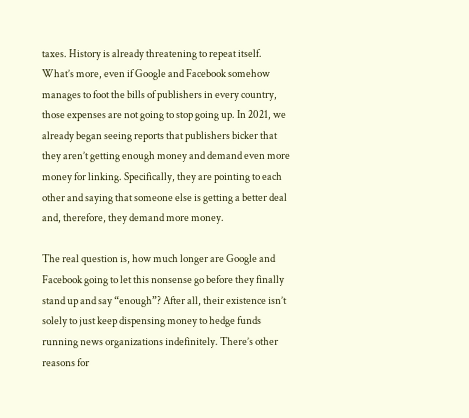taxes. History is already threatening to repeat itself. What’s more, even if Google and Facebook somehow manages to foot the bills of publishers in every country, those expenses are not going to stop going up. In 2021, we already began seeing reports that publishers bicker that they aren’t getting enough money and demand even more money for linking. Specifically, they are pointing to each other and saying that someone else is getting a better deal and, therefore, they demand more money.

The real question is, how much longer are Google and Facebook going to let this nonsense go before they finally stand up and say “enough”? After all, their existence isn’t solely to just keep dispensing money to hedge funds running news organizations indefinitely. There’s other reasons for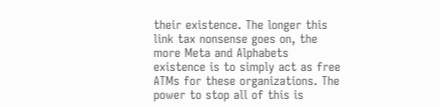their existence. The longer this link tax nonsense goes on, the more Meta and Alphabets existence is to simply act as free ATMs for these organizations. The power to stop all of this is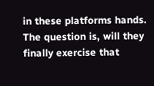in these platforms hands. The question is, will they finally exercise that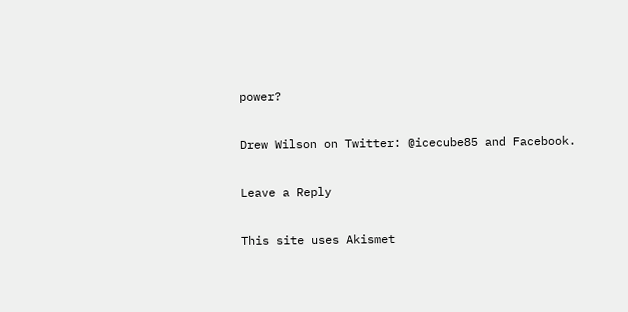power?

Drew Wilson on Twitter: @icecube85 and Facebook.

Leave a Reply

This site uses Akismet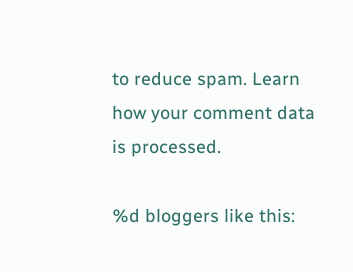to reduce spam. Learn how your comment data is processed.

%d bloggers like this: